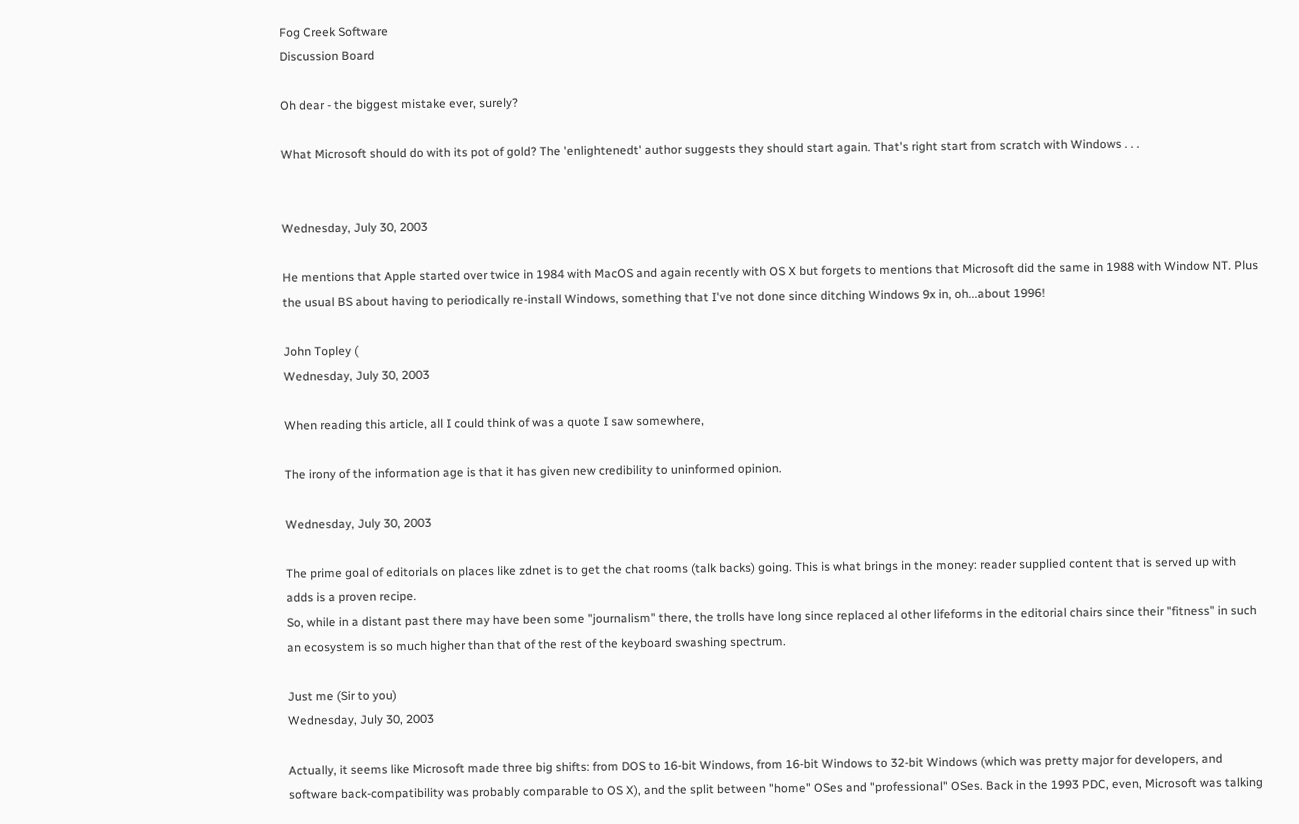Fog Creek Software
Discussion Board

Oh dear - the biggest mistake ever, surely?

What Microsoft should do with its pot of gold? The 'enlightenedt' author suggests they should start again. That's right start from scratch with Windows . . .


Wednesday, July 30, 2003

He mentions that Apple started over twice in 1984 with MacOS and again recently with OS X but forgets to mentions that Microsoft did the same in 1988 with Window NT. Plus the usual BS about having to periodically re-install Windows, something that I've not done since ditching Windows 9x in, oh...about 1996!

John Topley (
Wednesday, July 30, 2003

When reading this article, all I could think of was a quote I saw somewhere,

The irony of the information age is that it has given new credibility to uninformed opinion.

Wednesday, July 30, 2003

The prime goal of editorials on places like zdnet is to get the chat rooms (talk backs) going. This is what brings in the money: reader supplied content that is served up with adds is a proven recipe.
So, while in a distant past there may have been some "journalism" there, the trolls have long since replaced al other lifeforms in the editorial chairs since their "fitness" in such an ecosystem is so much higher than that of the rest of the keyboard swashing spectrum.

Just me (Sir to you)
Wednesday, July 30, 2003

Actually, it seems like Microsoft made three big shifts: from DOS to 16-bit Windows, from 16-bit Windows to 32-bit Windows (which was pretty major for developers, and software back-compatibility was probably comparable to OS X), and the split between "home" OSes and "professional" OSes. Back in the 1993 PDC, even, Microsoft was talking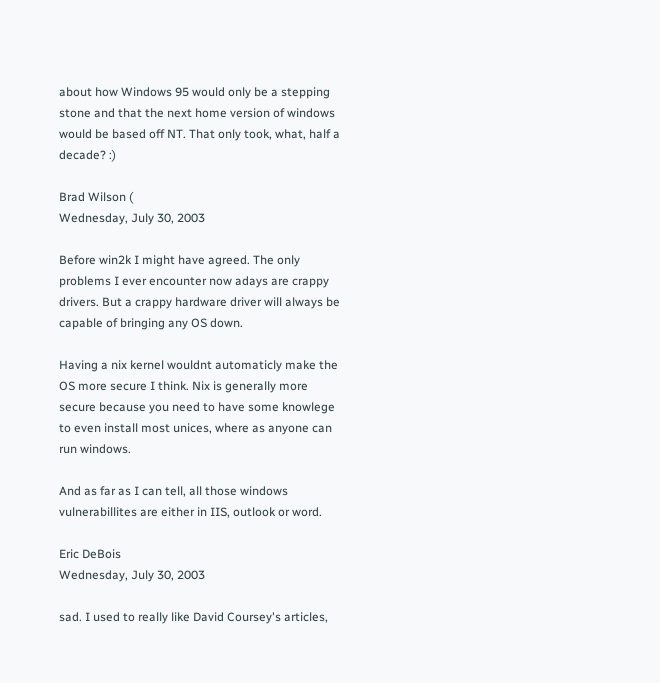about how Windows 95 would only be a stepping stone and that the next home version of windows would be based off NT. That only took, what, half a decade? :)

Brad Wilson (
Wednesday, July 30, 2003

Before win2k I might have agreed. The only problems I ever encounter now adays are crappy drivers. But a crappy hardware driver will always be capable of bringing any OS down.

Having a nix kernel wouldnt automaticly make the OS more secure I think. Nix is generally more secure because you need to have some knowlege to even install most unices, where as anyone can run windows.

And as far as I can tell, all those windows vulnerabillites are either in IIS, outlook or word.

Eric DeBois
Wednesday, July 30, 2003

sad. I used to really like David Coursey's articles,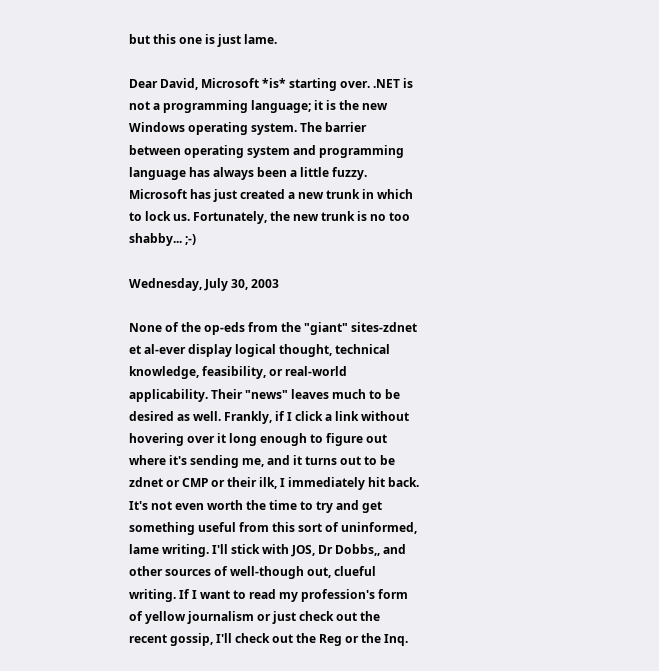but this one is just lame.

Dear David, Microsoft *is* starting over. .NET is not a programming language; it is the new Windows operating system. The barrier between operating system and programming language has always been a little fuzzy. Microsoft has just created a new trunk in which to lock us. Fortunately, the new trunk is no too shabby... ;-)

Wednesday, July 30, 2003

None of the op-eds from the "giant" sites-zdnet et al-ever display logical thought, technical knowledge, feasibility, or real-world applicability. Their "news" leaves much to be desired as well. Frankly, if I click a link without hovering over it long enough to figure out where it's sending me, and it turns out to be zdnet or CMP or their ilk, I immediately hit back. It's not even worth the time to try and get something useful from this sort of uninformed, lame writing. I'll stick with JOS, Dr Dobbs,, and other sources of well-though out, clueful writing. If I want to read my profession's form of yellow journalism or just check out the recent gossip, I'll check out the Reg or the Inq.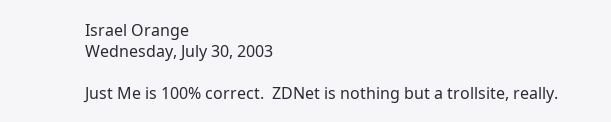Israel Orange
Wednesday, July 30, 2003

Just Me is 100% correct.  ZDNet is nothing but a trollsite, really.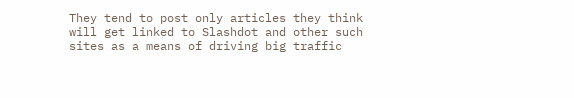They tend to post only articles they think will get linked to Slashdot and other such sites as a means of driving big traffic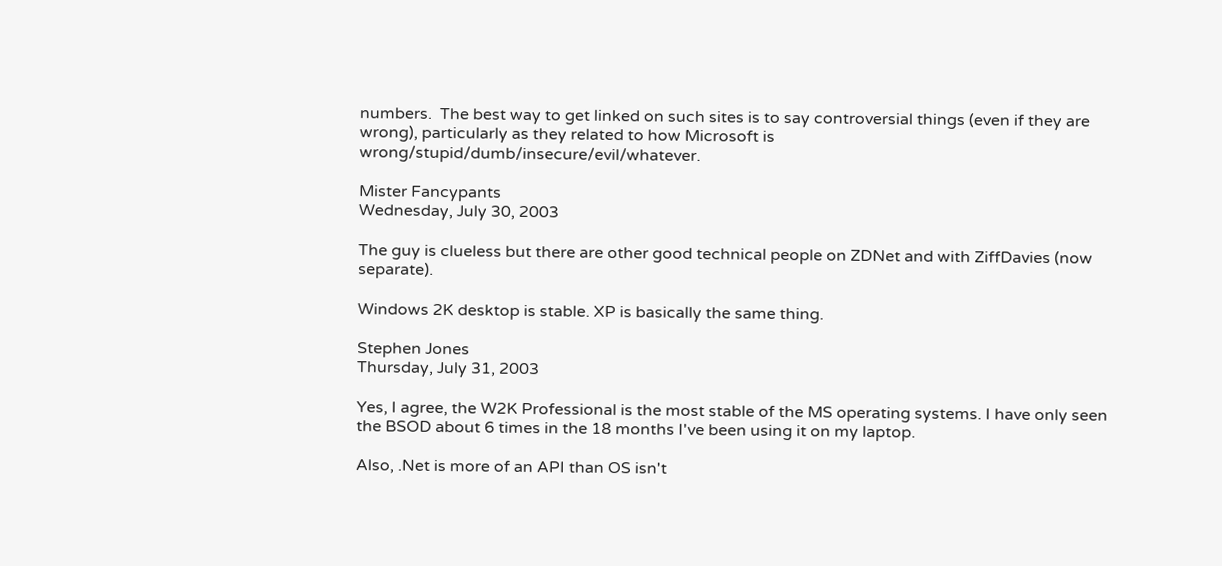numbers.  The best way to get linked on such sites is to say controversial things (even if they are wrong), particularly as they related to how Microsoft is wrong/stupid/dumb/insecure/evil/whatever.

Mister Fancypants
Wednesday, July 30, 2003

The guy is clueless but there are other good technical people on ZDNet and with ZiffDavies (now separate).

Windows 2K desktop is stable. XP is basically the same thing.

Stephen Jones
Thursday, July 31, 2003

Yes, I agree, the W2K Professional is the most stable of the MS operating systems. I have only seen the BSOD about 6 times in the 18 months I've been using it on my laptop.

Also, .Net is more of an API than OS isn't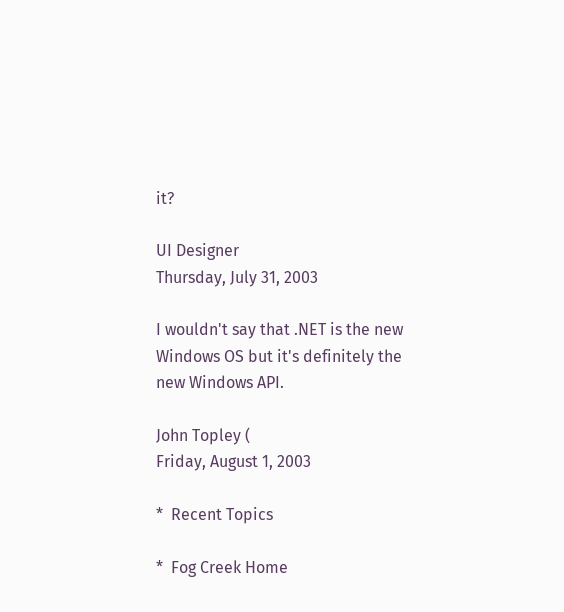it?

UI Designer
Thursday, July 31, 2003

I wouldn't say that .NET is the new Windows OS but it's definitely the new Windows API.

John Topley (
Friday, August 1, 2003

*  Recent Topics

*  Fog Creek Home